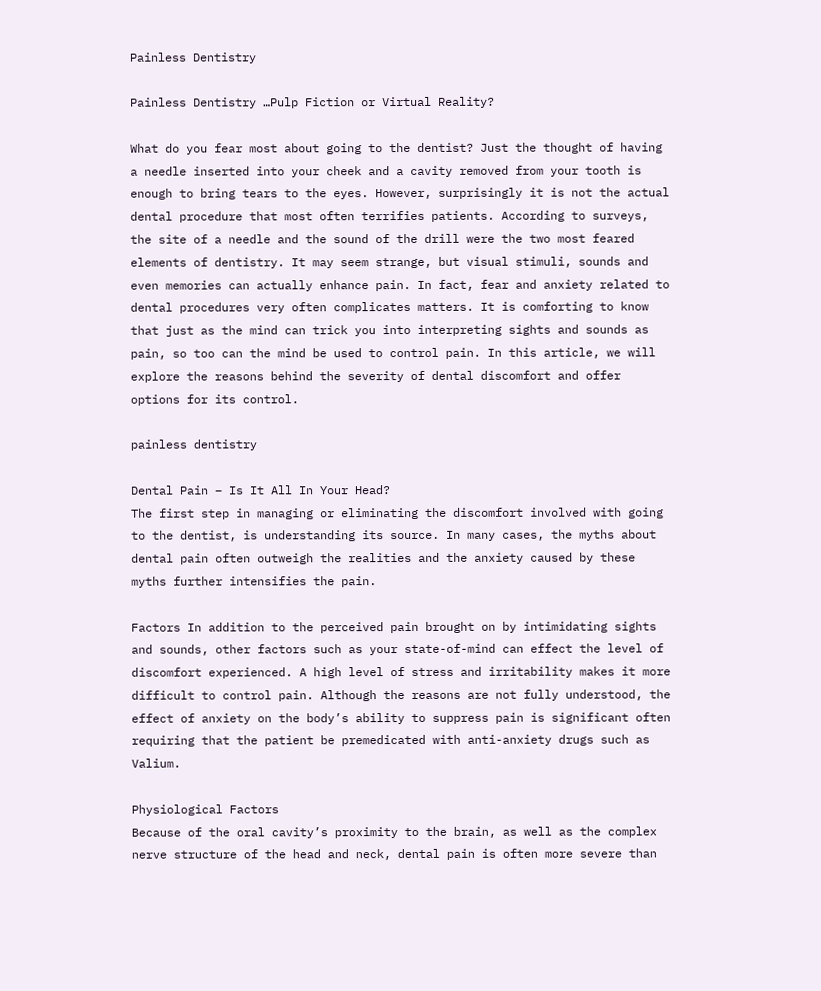Painless Dentistry

Painless Dentistry …Pulp Fiction or Virtual Reality?

What do you fear most about going to the dentist? Just the thought of having a needle inserted into your cheek and a cavity removed from your tooth is enough to bring tears to the eyes. However, surprisingly it is not the actual dental procedure that most often terrifies patients. According to surveys, the site of a needle and the sound of the drill were the two most feared elements of dentistry. It may seem strange, but visual stimuli, sounds and even memories can actually enhance pain. In fact, fear and anxiety related to dental procedures very often complicates matters. It is comforting to know that just as the mind can trick you into interpreting sights and sounds as pain, so too can the mind be used to control pain. In this article, we will explore the reasons behind the severity of dental discomfort and offer options for its control.

painless dentistry

Dental Pain – Is It All In Your Head?
The first step in managing or eliminating the discomfort involved with going to the dentist, is understanding its source. In many cases, the myths about dental pain often outweigh the realities and the anxiety caused by these myths further intensifies the pain.

Factors In addition to the perceived pain brought on by intimidating sights and sounds, other factors such as your state-of-mind can effect the level of discomfort experienced. A high level of stress and irritability makes it more difficult to control pain. Although the reasons are not fully understood, the effect of anxiety on the body’s ability to suppress pain is significant often requiring that the patient be premedicated with anti-anxiety drugs such as Valium.

Physiological Factors
Because of the oral cavity’s proximity to the brain, as well as the complex nerve structure of the head and neck, dental pain is often more severe than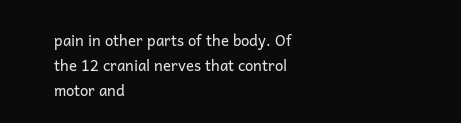pain in other parts of the body. Of the 12 cranial nerves that control motor and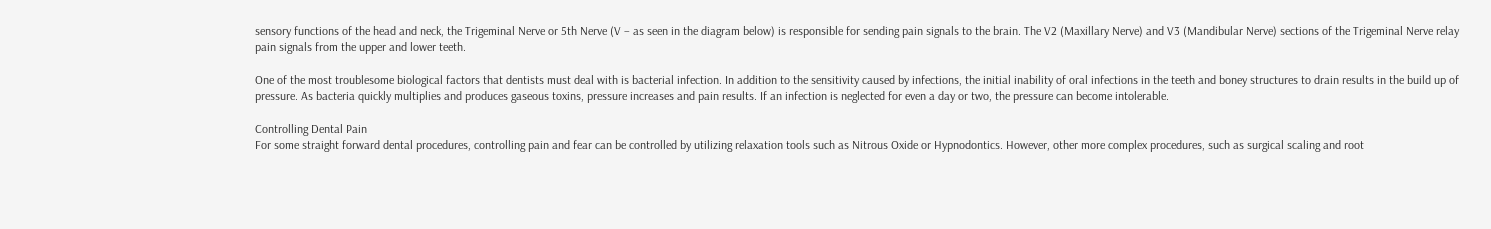sensory functions of the head and neck, the Trigeminal Nerve or 5th Nerve (V – as seen in the diagram below) is responsible for sending pain signals to the brain. The V2 (Maxillary Nerve) and V3 (Mandibular Nerve) sections of the Trigeminal Nerve relay pain signals from the upper and lower teeth.

One of the most troublesome biological factors that dentists must deal with is bacterial infection. In addition to the sensitivity caused by infections, the initial inability of oral infections in the teeth and boney structures to drain results in the build up of pressure. As bacteria quickly multiplies and produces gaseous toxins, pressure increases and pain results. If an infection is neglected for even a day or two, the pressure can become intolerable.

Controlling Dental Pain
For some straight forward dental procedures, controlling pain and fear can be controlled by utilizing relaxation tools such as Nitrous Oxide or Hypnodontics. However, other more complex procedures, such as surgical scaling and root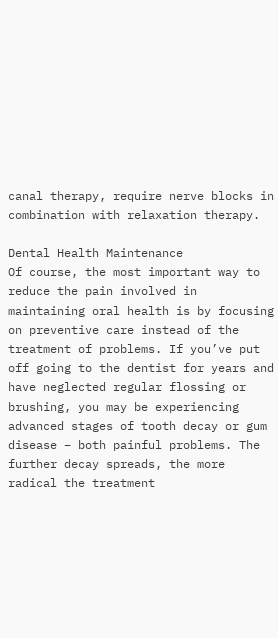canal therapy, require nerve blocks in combination with relaxation therapy.

Dental Health Maintenance
Of course, the most important way to reduce the pain involved in maintaining oral health is by focusing on preventive care instead of the treatment of problems. If you’ve put off going to the dentist for years and have neglected regular flossing or brushing, you may be experiencing advanced stages of tooth decay or gum disease – both painful problems. The further decay spreads, the more radical the treatment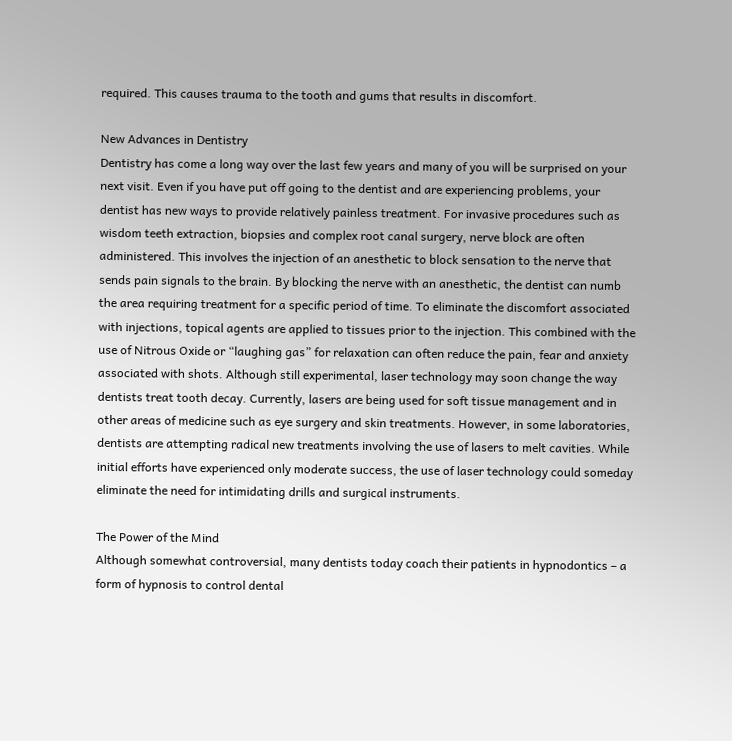required. This causes trauma to the tooth and gums that results in discomfort.

New Advances in Dentistry
Dentistry has come a long way over the last few years and many of you will be surprised on your next visit. Even if you have put off going to the dentist and are experiencing problems, your dentist has new ways to provide relatively painless treatment. For invasive procedures such as wisdom teeth extraction, biopsies and complex root canal surgery, nerve block are often administered. This involves the injection of an anesthetic to block sensation to the nerve that sends pain signals to the brain. By blocking the nerve with an anesthetic, the dentist can numb the area requiring treatment for a specific period of time. To eliminate the discomfort associated with injections, topical agents are applied to tissues prior to the injection. This combined with the use of Nitrous Oxide or “laughing gas” for relaxation can often reduce the pain, fear and anxiety associated with shots. Although still experimental, laser technology may soon change the way dentists treat tooth decay. Currently, lasers are being used for soft tissue management and in other areas of medicine such as eye surgery and skin treatments. However, in some laboratories, dentists are attempting radical new treatments involving the use of lasers to melt cavities. While initial efforts have experienced only moderate success, the use of laser technology could someday eliminate the need for intimidating drills and surgical instruments.

The Power of the Mind
Although somewhat controversial, many dentists today coach their patients in hypnodontics – a form of hypnosis to control dental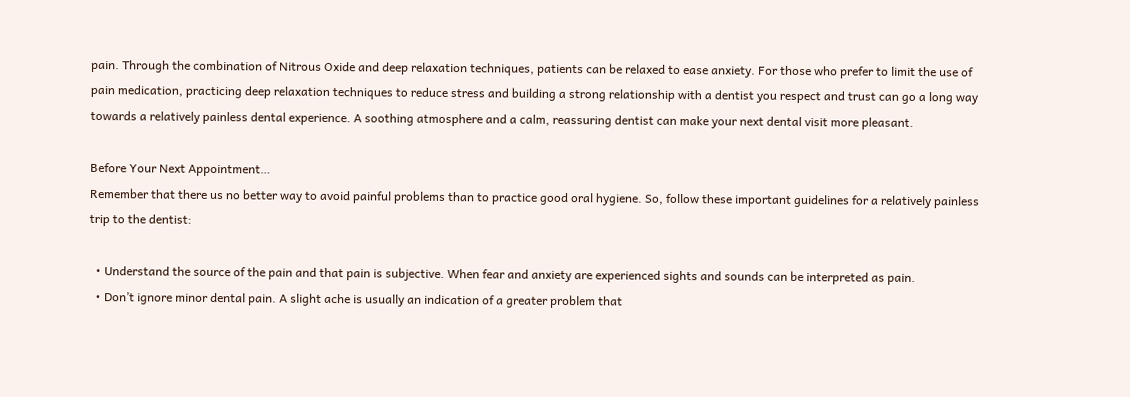pain. Through the combination of Nitrous Oxide and deep relaxation techniques, patients can be relaxed to ease anxiety. For those who prefer to limit the use of pain medication, practicing deep relaxation techniques to reduce stress and building a strong relationship with a dentist you respect and trust can go a long way towards a relatively painless dental experience. A soothing atmosphere and a calm, reassuring dentist can make your next dental visit more pleasant.

Before Your Next Appointment…
Remember that there us no better way to avoid painful problems than to practice good oral hygiene. So, follow these important guidelines for a relatively painless trip to the dentist:

  • Understand the source of the pain and that pain is subjective. When fear and anxiety are experienced sights and sounds can be interpreted as pain.
  • Don’t ignore minor dental pain. A slight ache is usually an indication of a greater problem that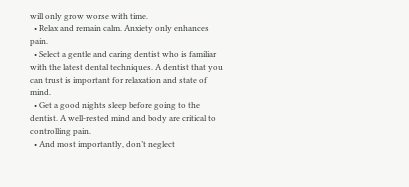will only grow worse with time.
  • Relax and remain calm. Anxiety only enhances pain.
  • Select a gentle and caring dentist who is familiar with the latest dental techniques. A dentist that you can trust is important for relaxation and state of mind.
  • Get a good nights sleep before going to the dentist. A well-rested mind and body are critical to controlling pain.
  • And most importantly, don’t neglect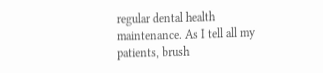regular dental health maintenance. As I tell all my patients, brush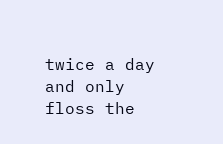twice a day and only floss the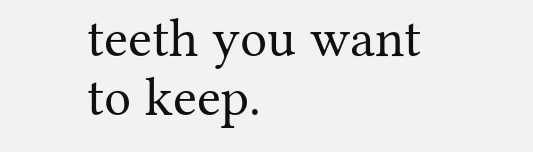teeth you want to keep.